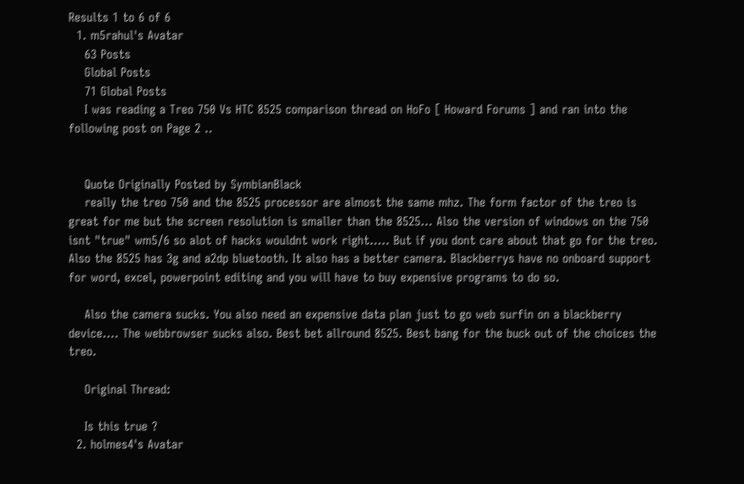Results 1 to 6 of 6
  1. m5rahul's Avatar
    63 Posts
    Global Posts
    71 Global Posts
    I was reading a Treo 750 Vs HTC 8525 comparison thread on HoFo [ Howard Forums ] and ran into the following post on Page 2 ..


    Quote Originally Posted by SymbianBlack
    really the treo 750 and the 8525 processor are almost the same mhz. The form factor of the treo is great for me but the screen resolution is smaller than the 8525... Also the version of windows on the 750 isnt "true" wm5/6 so alot of hacks wouldnt work right..... But if you dont care about that go for the treo. Also the 8525 has 3g and a2dp bluetooth. It also has a better camera. Blackberrys have no onboard support for word, excel, powerpoint editing and you will have to buy expensive programs to do so.

    Also the camera sucks. You also need an expensive data plan just to go web surfin on a blackberry device.... The webbrowser sucks also. Best bet allround 8525. Best bang for the buck out of the choices the treo.

    Original Thread:

    Is this true ?
  2. holmes4's Avatar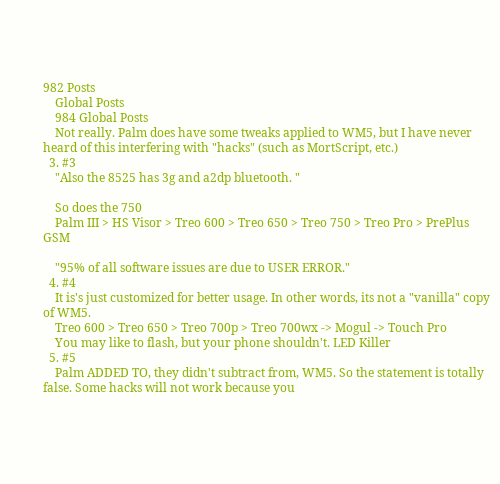982 Posts
    Global Posts
    984 Global Posts
    Not really. Palm does have some tweaks applied to WM5, but I have never heard of this interfering with "hacks" (such as MortScript, etc.)
  3. #3
    "Also the 8525 has 3g and a2dp bluetooth. "

    So does the 750
    Palm III > HS Visor > Treo 600 > Treo 650 > Treo 750 > Treo Pro > PrePlus GSM

    "95% of all software issues are due to USER ERROR."
  4. #4
    It is's just customized for better usage. In other words, its not a "vanilla" copy of WM5.
    Treo 600 > Treo 650 > Treo 700p > Treo 700wx -> Mogul -> Touch Pro
    You may like to flash, but your phone shouldn't. LED Killer
  5. #5
    Palm ADDED TO, they didn't subtract from, WM5. So the statement is totally false. Some hacks will not work because you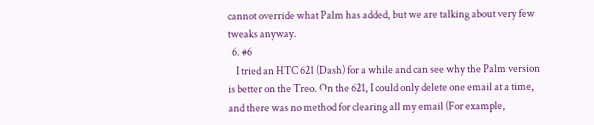cannot override what Palm has added, but we are talking about very few tweaks anyway.
  6. #6
    I tried an HTC 621 (Dash) for a while and can see why the Palm version is better on the Treo. On the 621, I could only delete one email at a time, and there was no method for clearing all my email (For example,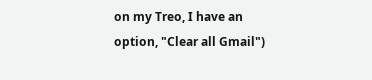on my Treo, I have an option, "Clear all Gmail")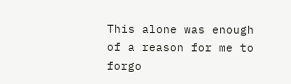This alone was enough of a reason for me to forgo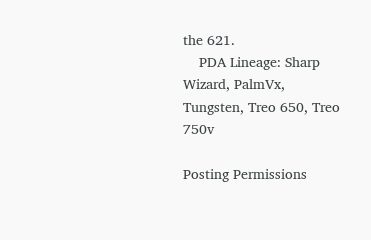the 621.
    PDA Lineage: Sharp Wizard, PalmVx, Tungsten, Treo 650, Treo 750v

Posting Permissions